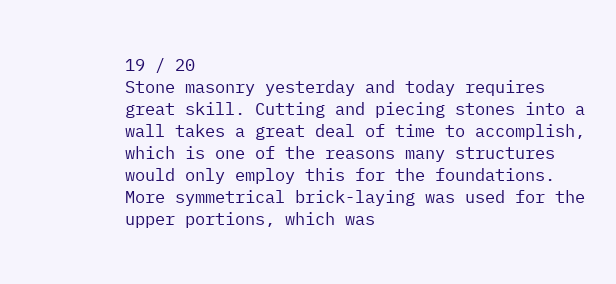19 / 20
Stone masonry yesterday and today requires great skill. Cutting and piecing stones into a wall takes a great deal of time to accomplish, which is one of the reasons many structures would only employ this for the foundations. More symmetrical brick-laying was used for the upper portions, which was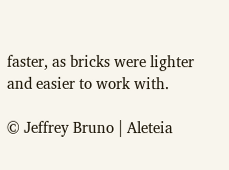faster, as bricks were lighter and easier to work with.

© Jeffrey Bruno | Aleteia